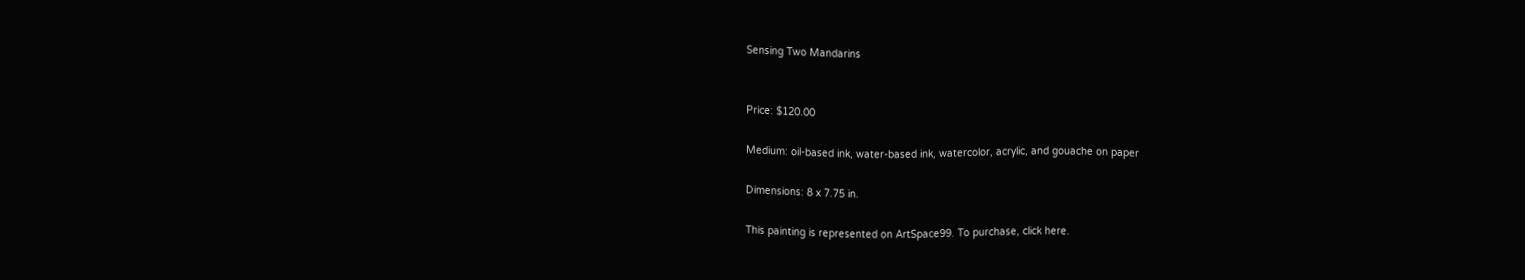Sensing Two Mandarins


Price: $120.00

Medium: oil-based ink, water-based ink, watercolor, acrylic, and gouache on paper

Dimensions: 8 x 7.75 in.

This painting is represented on ArtSpace99. To purchase, click here.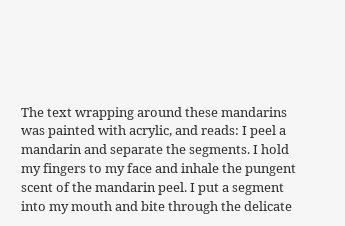The text wrapping around these mandarins was painted with acrylic, and reads: I peel a mandarin and separate the segments. I hold my fingers to my face and inhale the pungent scent of the mandarin peel. I put a segment into my mouth and bite through the delicate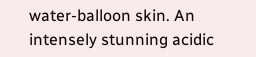water-balloon skin. An intensely stunning acidic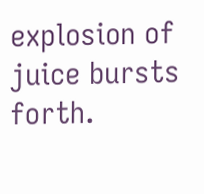explosion of juice bursts forth.